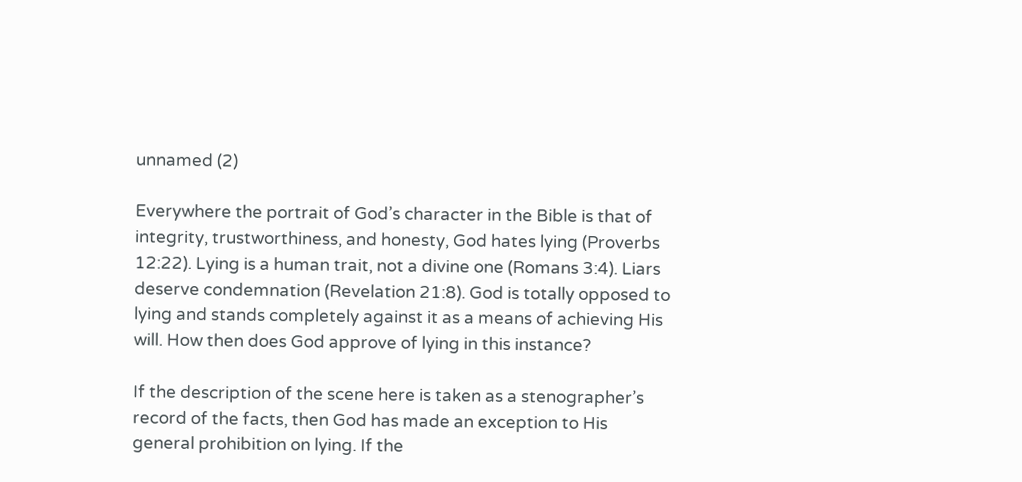unnamed (2)

Everywhere the portrait of God’s character in the Bible is that of integrity, trustworthiness, and honesty, God hates lying (Proverbs 12:22). Lying is a human trait, not a divine one (Romans 3:4). Liars deserve condemnation (Revelation 21:8). God is totally opposed to lying and stands completely against it as a means of achieving His will. How then does God approve of lying in this instance?

If the description of the scene here is taken as a stenographer’s record of the facts, then God has made an exception to His general prohibition on lying. If the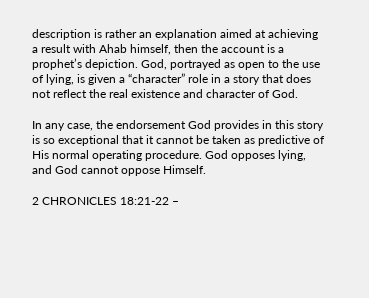description is rather an explanation aimed at achieving a result with Ahab himself, then the account is a prophet’s depiction. God, portrayed as open to the use of lying, is given a “character” role in a story that does not reflect the real existence and character of God.

In any case, the endorsement God provides in this story is so exceptional that it cannot be taken as predictive of His normal operating procedure. God opposes lying, and God cannot oppose Himself.

2 CHRONICLES 18:21-22 –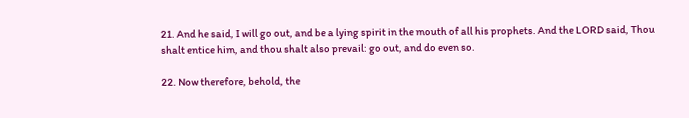21. And he said, I will go out, and be a lying spirit in the mouth of all his prophets. And the LORD said, Thou shalt entice him, and thou shalt also prevail: go out, and do even so.

22. Now therefore, behold, the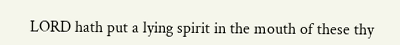LORD hath put a lying spirit in the mouth of these thy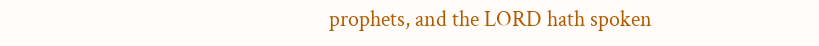prophets, and the LORD hath spoken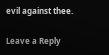evil against thee.

Leave a Reply